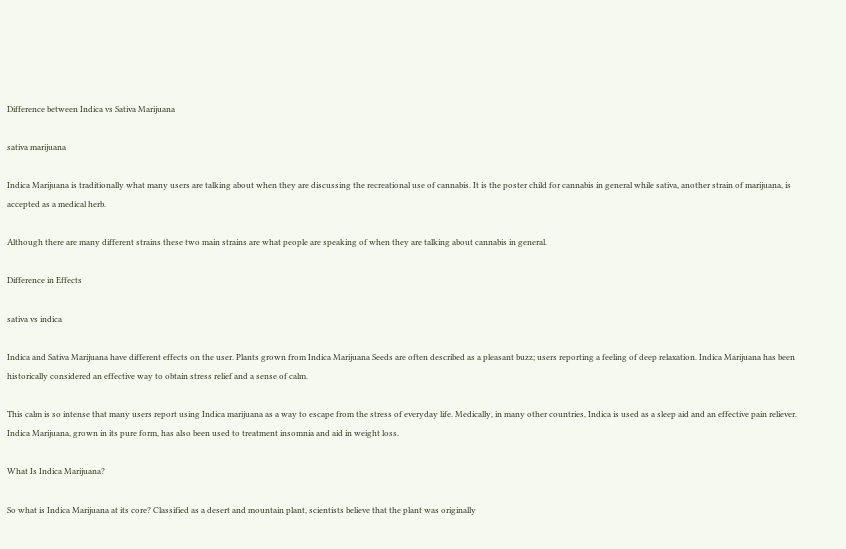Difference between Indica vs Sativa Marijuana

sativa marijuana

Indica Marijuana is traditionally what many users are talking about when they are discussing the recreational use of cannabis. It is the poster child for cannabis in general while sativa, another strain of marijuana, is accepted as a medical herb.

Although there are many different strains these two main strains are what people are speaking of when they are talking about cannabis in general.

Difference in Effects

sativa vs indica

Indica and Sativa Marijuana have different effects on the user. Plants grown from Indica Marijuana Seeds are often described as a pleasant buzz; users reporting a feeling of deep relaxation. Indica Marijuana has been historically considered an effective way to obtain stress relief and a sense of calm.

This calm is so intense that many users report using Indica marijuana as a way to escape from the stress of everyday life. Medically, in many other countries, Indica is used as a sleep aid and an effective pain reliever. Indica Marijuana, grown in its pure form, has also been used to treatment insomnia and aid in weight loss.

What Is Indica Marijuana?

So what is Indica Marijuana at its core? Classified as a desert and mountain plant, scientists believe that the plant was originally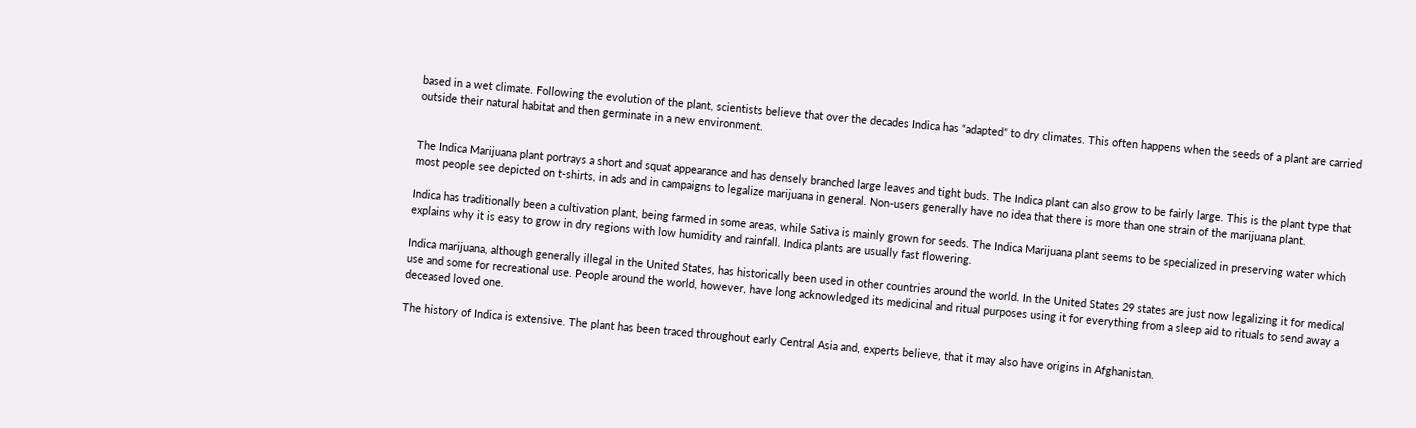based in a wet climate. Following the evolution of the plant, scientists believe that over the decades Indica has “adapted” to dry climates. This often happens when the seeds of a plant are carried outside their natural habitat and then germinate in a new environment.


The Indica Marijuana plant portrays a short and squat appearance and has densely branched large leaves and tight buds. The Indica plant can also grow to be fairly large. This is the plant type that most people see depicted on t-shirts, in ads and in campaigns to legalize marijuana in general. Non-users generally have no idea that there is more than one strain of the marijuana plant.

Indica has traditionally been a cultivation plant, being farmed in some areas, while Sativa is mainly grown for seeds. The Indica Marijuana plant seems to be specialized in preserving water which explains why it is easy to grow in dry regions with low humidity and rainfall. Indica plants are usually fast flowering.

Indica marijuana, although generally illegal in the United States, has historically been used in other countries around the world. In the United States 29 states are just now legalizing it for medical use and some for recreational use. People around the world, however, have long acknowledged its medicinal and ritual purposes using it for everything from a sleep aid to rituals to send away a deceased loved one.

The history of Indica is extensive. The plant has been traced throughout early Central Asia and, experts believe, that it may also have origins in Afghanistan.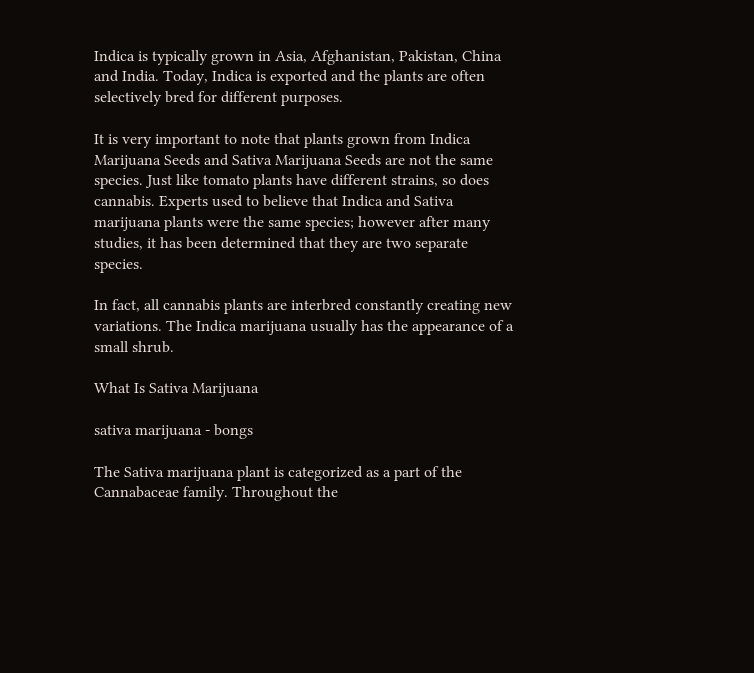Indica is typically grown in Asia, Afghanistan, Pakistan, China and India. Today, Indica is exported and the plants are often selectively bred for different purposes.

It is very important to note that plants grown from Indica Marijuana Seeds and Sativa Marijuana Seeds are not the same species. Just like tomato plants have different strains, so does cannabis. Experts used to believe that Indica and Sativa marijuana plants were the same species; however after many studies, it has been determined that they are two separate species.

In fact, all cannabis plants are interbred constantly creating new variations. The Indica marijuana usually has the appearance of a small shrub.

What Is Sativa Marijuana

sativa marijuana - bongs

The Sativa marijuana plant is categorized as a part of the Cannabaceae family. Throughout the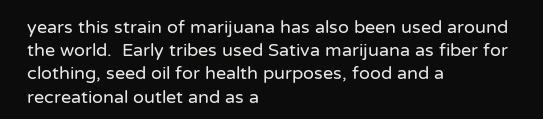years this strain of marijuana has also been used around the world.  Early tribes used Sativa marijuana as fiber for clothing, seed oil for health purposes, food and a recreational outlet and as a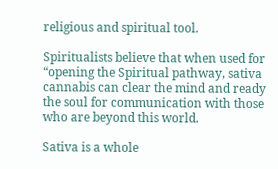religious and spiritual tool.

Spiritualists believe that when used for “opening the Spiritual pathway, sativa cannabis can clear the mind and ready the soul for communication with those who are beyond this world.

Sativa is a whole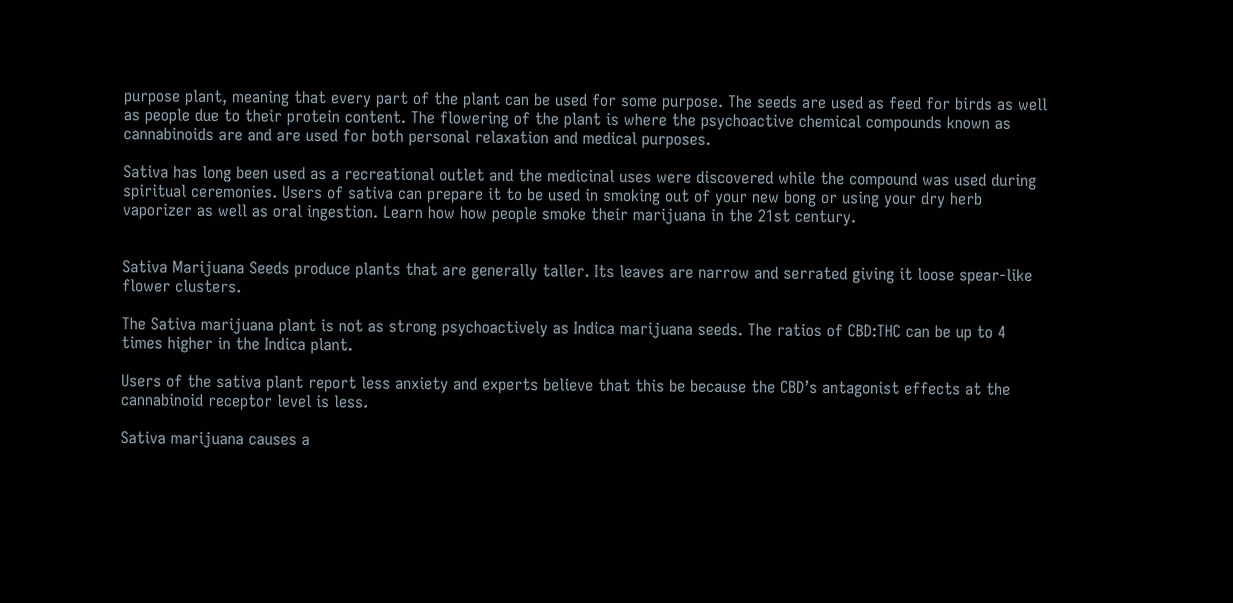purpose plant, meaning that every part of the plant can be used for some purpose. The seeds are used as feed for birds as well as people due to their protein content. The flowering of the plant is where the psychoactive chemical compounds known as cannabinoids are and are used for both personal relaxation and medical purposes.

Sativa has long been used as a recreational outlet and the medicinal uses were discovered while the compound was used during spiritual ceremonies. Users of sativa can prepare it to be used in smoking out of your new bong or using your dry herb vaporizer as well as oral ingestion. Learn how how people smoke their marijuana in the 21st century.


Sativa Marijuana Seeds produce plants that are generally taller. Its leaves are narrow and serrated giving it loose spear-like flower clusters.

The Sativa marijuana plant is not as strong psychoactively as Indica marijuana seeds. The ratios of CBD:THC can be up to 4 times higher in the Indica plant.

Users of the sativa plant report less anxiety and experts believe that this be because the CBD’s antagonist effects at the cannabinoid receptor level is less.

Sativa marijuana causes a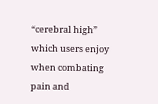“cerebral high” which users enjoy when combating pain and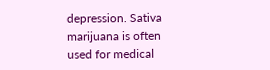depression. Sativa marijuana is often used for medical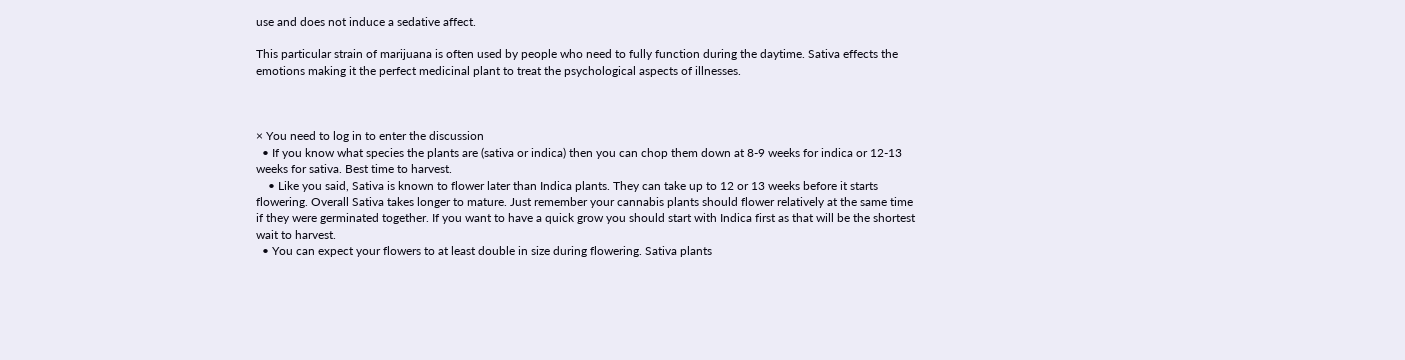use and does not induce a sedative affect.

This particular strain of marijuana is often used by people who need to fully function during the daytime. Sativa effects the emotions making it the perfect medicinal plant to treat the psychological aspects of illnesses.



× You need to log in to enter the discussion
  • If you know what species the plants are (sativa or indica) then you can chop them down at 8-9 weeks for indica or 12-13 weeks for sativa. Best time to harvest.
    • Like you said, Sativa is known to flower later than Indica plants. They can take up to 12 or 13 weeks before it starts flowering. Overall Sativa takes longer to mature. Just remember your cannabis plants should flower relatively at the same time if they were germinated together. If you want to have a quick grow you should start with Indica first as that will be the shortest wait to harvest.
  • You can expect your flowers to at least double in size during flowering. Sativa plants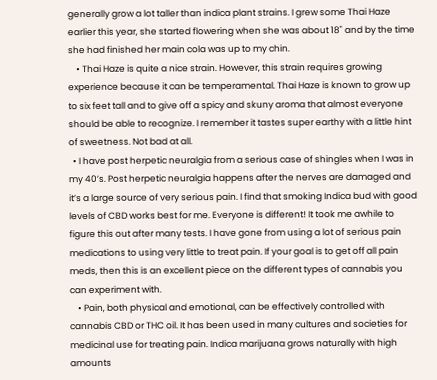generally grow a lot taller than indica plant strains. I grew some Thai Haze earlier this year, she started flowering when she was about 18" and by the time she had finished her main cola was up to my chin.
    • Thai Haze is quite a nice strain. However, this strain requires growing experience because it can be temperamental. Thai Haze is known to grow up to six feet tall and to give off a spicy and skuny aroma that almost everyone should be able to recognize. I remember it tastes super earthy with a little hint of sweetness. Not bad at all.
  • I have post herpetic neuralgia from a serious case of shingles when I was in my 40’s. Post herpetic neuralgia happens after the nerves are damaged and it’s a large source of very serious pain. I find that smoking Indica bud with good levels of CBD works best for me. Everyone is different! It took me awhile to figure this out after many tests. I have gone from using a lot of serious pain medications to using very little to treat pain. If your goal is to get off all pain meds, then this is an excellent piece on the different types of cannabis you can experiment with.
    • Pain, both physical and emotional, can be effectively controlled with cannabis CBD or THC oil. It has been used in many cultures and societies for medicinal use for treating pain. Indica marijuana grows naturally with high amounts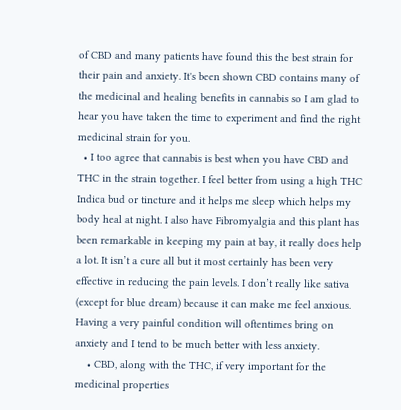of CBD and many patients have found this the best strain for their pain and anxiety. It's been shown CBD contains many of the medicinal and healing benefits in cannabis so I am glad to hear you have taken the time to experiment and find the right medicinal strain for you.
  • I too agree that cannabis is best when you have CBD and THC in the strain together. I feel better from using a high THC Indica bud or tincture and it helps me sleep which helps my body heal at night. I also have Fibromyalgia and this plant has been remarkable in keeping my pain at bay, it really does help a lot. It isn’t a cure all but it most certainly has been very effective in reducing the pain levels. I don’t really like sativa (except for blue dream) because it can make me feel anxious. Having a very painful condition will oftentimes bring on anxiety and I tend to be much better with less anxiety.
    • CBD, along with the THC, if very important for the medicinal properties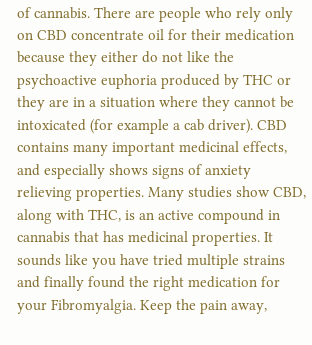of cannabis. There are people who rely only on CBD concentrate oil for their medication because they either do not like the psychoactive euphoria produced by THC or they are in a situation where they cannot be intoxicated (for example a cab driver). CBD contains many important medicinal effects, and especially shows signs of anxiety relieving properties. Many studies show CBD, along with THC, is an active compound in cannabis that has medicinal properties. It sounds like you have tried multiple strains and finally found the right medication for your Fibromyalgia. Keep the pain away,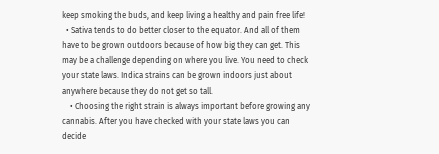keep smoking the buds, and keep living a healthy and pain free life!
  • Sativa tends to do better closer to the equator. And all of them have to be grown outdoors because of how big they can get. This may be a challenge depending on where you live. You need to check your state laws. Indica strains can be grown indoors just about anywhere because they do not get so tall.
    • Choosing the right strain is always important before growing any cannabis. After you have checked with your state laws you can decide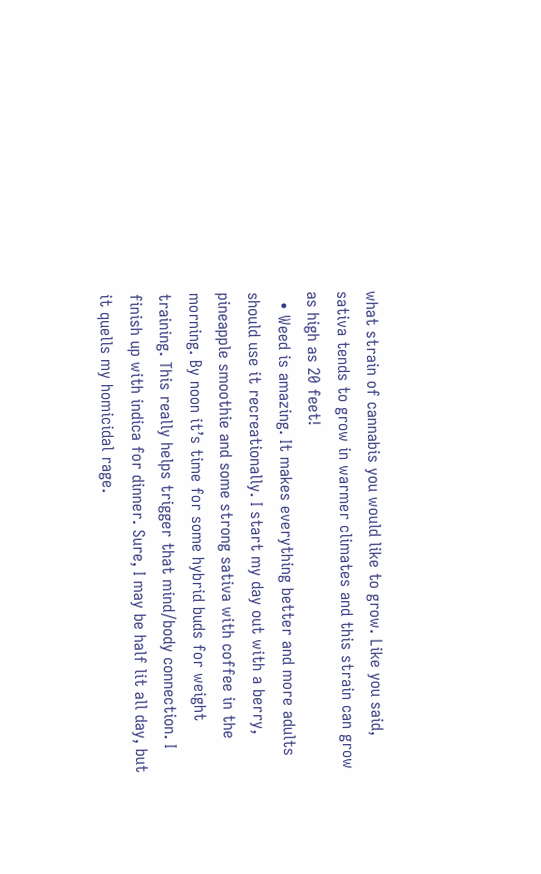what strain of cannabis you would like to grow. Like you said, sativa tends to grow in warmer climates and this strain can grow as high as 20 feet!
  • Weed is amazing. It makes everything better and more adults should use it recreationally. I start my day out with a berry, pineapple smoothie and some strong sativa with coffee in the morning. By noon it’s time for some hybrid buds for weight training. This really helps trigger that mind/body connection. I finish up with indica for dinner. Sure, I may be half lit all day, but it quells my homicidal rage.